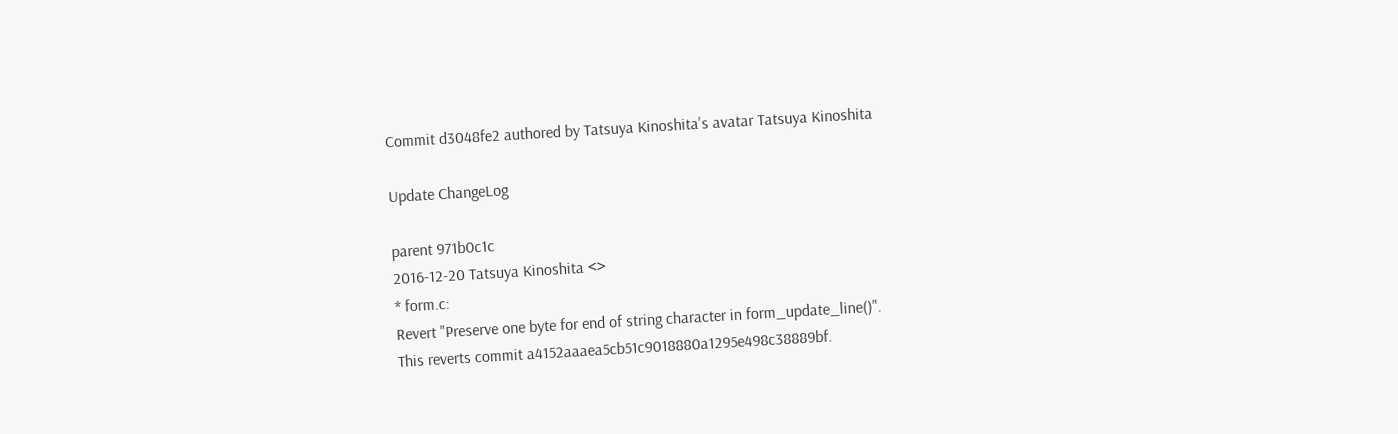Commit d3048fe2 authored by Tatsuya Kinoshita's avatar Tatsuya Kinoshita

Update ChangeLog

parent 971b0c1c
2016-12-20 Tatsuya Kinoshita <>
* form.c:
Revert "Preserve one byte for end of string character in form_update_line()".
This reverts commit a4152aaaea5cb51c9018880a1295e498c38889bf.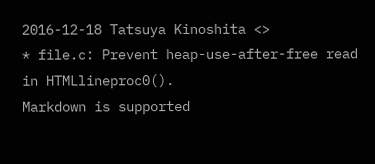2016-12-18 Tatsuya Kinoshita <>
* file.c: Prevent heap-use-after-free read in HTMLlineproc0().
Markdown is supported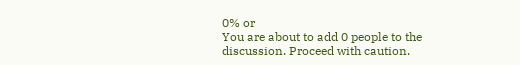0% or
You are about to add 0 people to the discussion. Proceed with caution.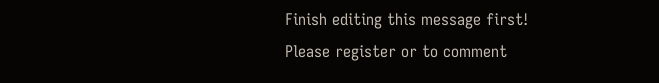Finish editing this message first!
Please register or to comment